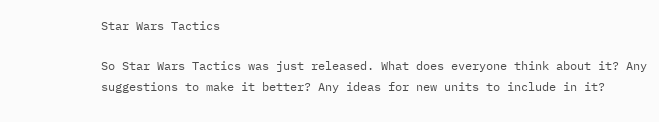Star Wars Tactics

So Star Wars Tactics was just released. What does everyone think about it? Any suggestions to make it better? Any ideas for new units to include in it?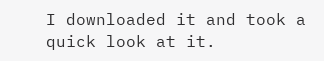I downloaded it and took a quick look at it.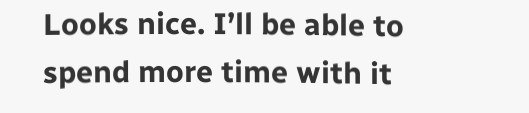Looks nice. I’ll be able to spend more time with it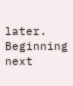later. Beginning next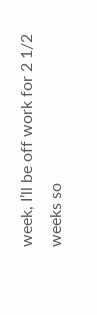week, I’ll be off work for 2 1/2 weeks so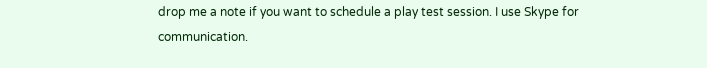drop me a note if you want to schedule a play test session. I use Skype for communication.